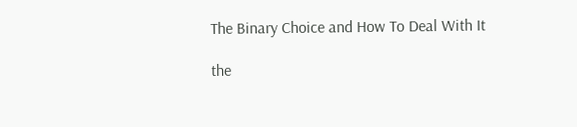The Binary Choice and How To Deal With It

the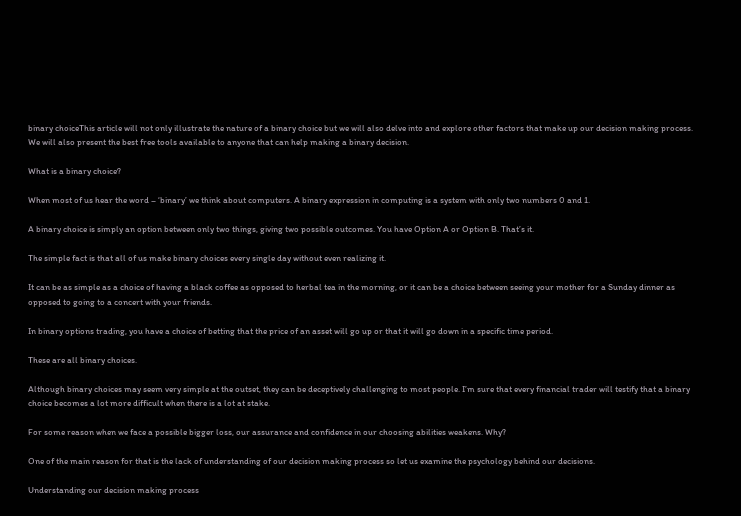binary choiceThis article will not only illustrate the nature of a binary choice but we will also delve into and explore other factors that make up our decision making process. We will also present the best free tools available to anyone that can help making a binary decision.

What is a binary choice?

When most of us hear the word – ‘binary’ we think about computers. A binary expression in computing is a system with only two numbers 0 and 1.

A binary choice is simply an option between only two things, giving two possible outcomes. You have Option A or Option B. That’s it.

The simple fact is that all of us make binary choices every single day without even realizing it.

It can be as simple as a choice of having a black coffee as opposed to herbal tea in the morning, or it can be a choice between seeing your mother for a Sunday dinner as opposed to going to a concert with your friends.

In binary options trading, you have a choice of betting that the price of an asset will go up or that it will go down in a specific time period.

These are all binary choices.

Although binary choices may seem very simple at the outset, they can be deceptively challenging to most people. I’m sure that every financial trader will testify that a binary choice becomes a lot more difficult when there is a lot at stake.

For some reason when we face a possible bigger loss, our assurance and confidence in our choosing abilities weakens. Why?

One of the main reason for that is the lack of understanding of our decision making process so let us examine the psychology behind our decisions.

Understanding our decision making process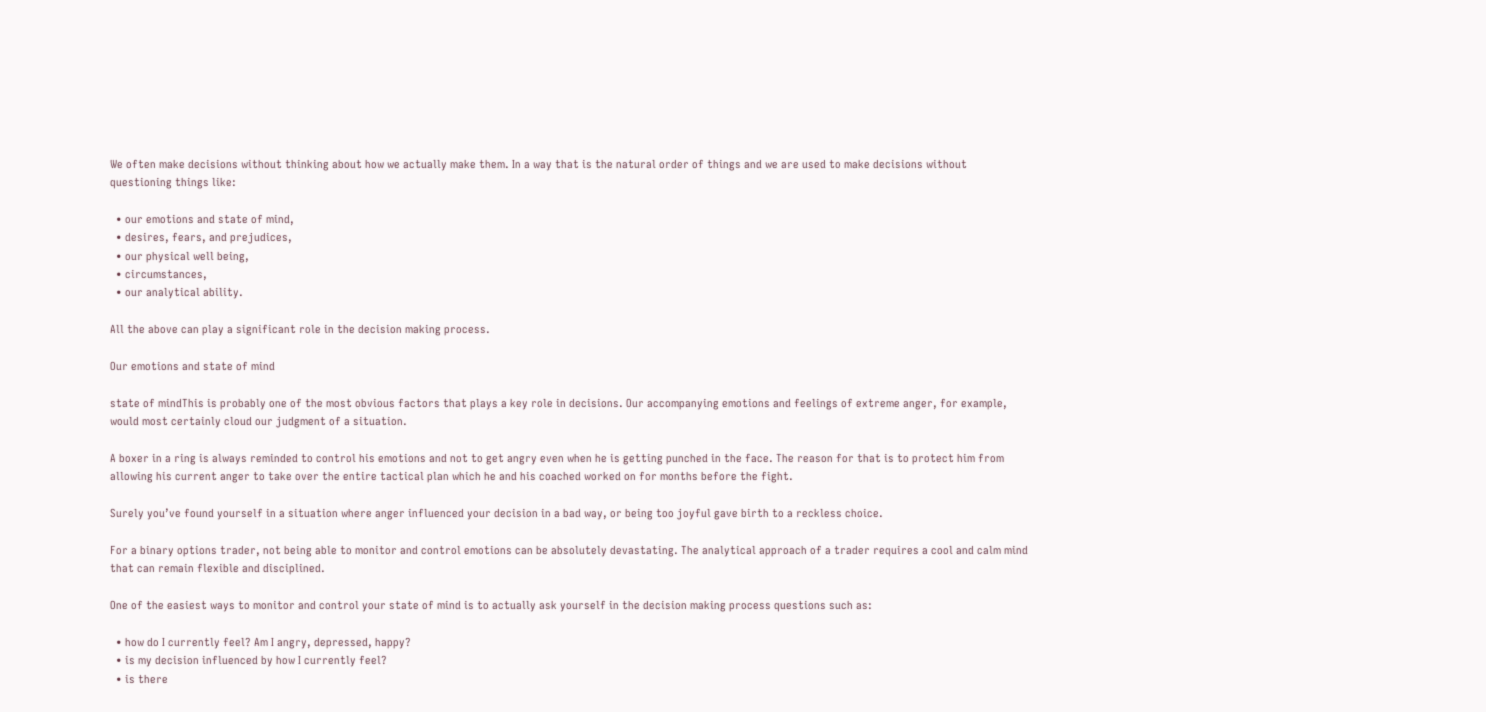We often make decisions without thinking about how we actually make them. In a way that is the natural order of things and we are used to make decisions without questioning things like:

  • our emotions and state of mind,
  • desires, fears, and prejudices,
  • our physical well being,
  • circumstances,
  • our analytical ability.

All the above can play a significant role in the decision making process.

Our emotions and state of mind

state of mindThis is probably one of the most obvious factors that plays a key role in decisions. Our accompanying emotions and feelings of extreme anger, for example, would most certainly cloud our judgment of a situation.

A boxer in a ring is always reminded to control his emotions and not to get angry even when he is getting punched in the face. The reason for that is to protect him from allowing his current anger to take over the entire tactical plan which he and his coached worked on for months before the fight.

Surely you’ve found yourself in a situation where anger influenced your decision in a bad way, or being too joyful gave birth to a reckless choice.

For a binary options trader, not being able to monitor and control emotions can be absolutely devastating. The analytical approach of a trader requires a cool and calm mind that can remain flexible and disciplined.

One of the easiest ways to monitor and control your state of mind is to actually ask yourself in the decision making process questions such as:

  • how do I currently feel? Am I angry, depressed, happy?
  • is my decision influenced by how I currently feel?
  • is there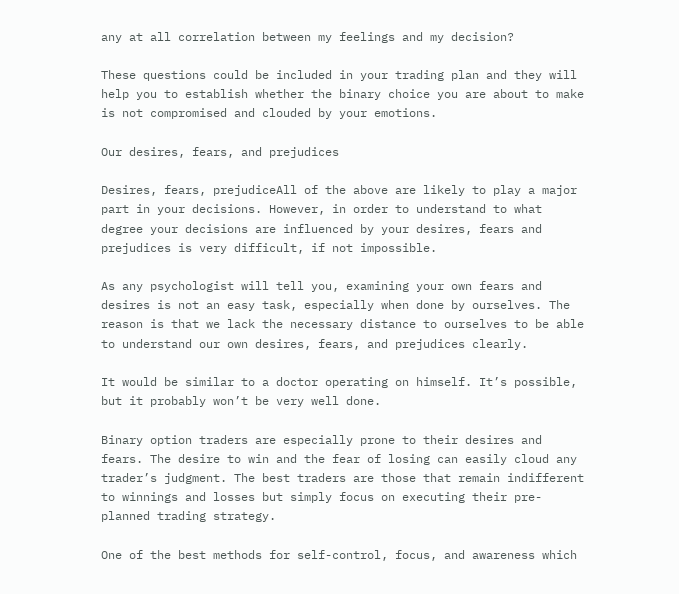any at all correlation between my feelings and my decision?

These questions could be included in your trading plan and they will help you to establish whether the binary choice you are about to make is not compromised and clouded by your emotions.

Our desires, fears, and prejudices

Desires, fears, prejudiceAll of the above are likely to play a major part in your decisions. However, in order to understand to what degree your decisions are influenced by your desires, fears and prejudices is very difficult, if not impossible.

As any psychologist will tell you, examining your own fears and desires is not an easy task, especially when done by ourselves. The reason is that we lack the necessary distance to ourselves to be able to understand our own desires, fears, and prejudices clearly.

It would be similar to a doctor operating on himself. It’s possible, but it probably won’t be very well done.

Binary option traders are especially prone to their desires and fears. The desire to win and the fear of losing can easily cloud any trader’s judgment. The best traders are those that remain indifferent to winnings and losses but simply focus on executing their pre-planned trading strategy.

One of the best methods for self-control, focus, and awareness which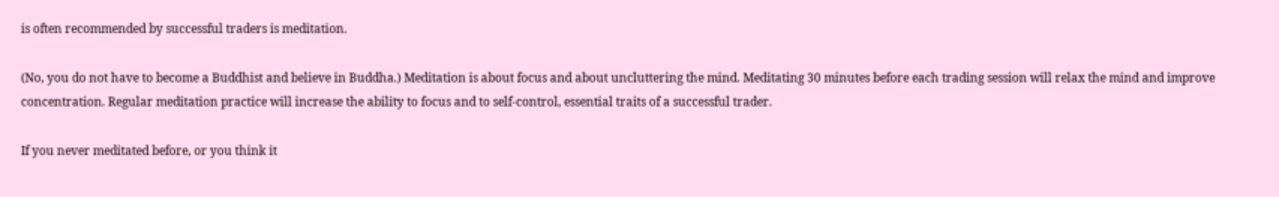is often recommended by successful traders is meditation.

(No, you do not have to become a Buddhist and believe in Buddha.) Meditation is about focus and about uncluttering the mind. Meditating 30 minutes before each trading session will relax the mind and improve concentration. Regular meditation practice will increase the ability to focus and to self-control, essential traits of a successful trader.

If you never meditated before, or you think it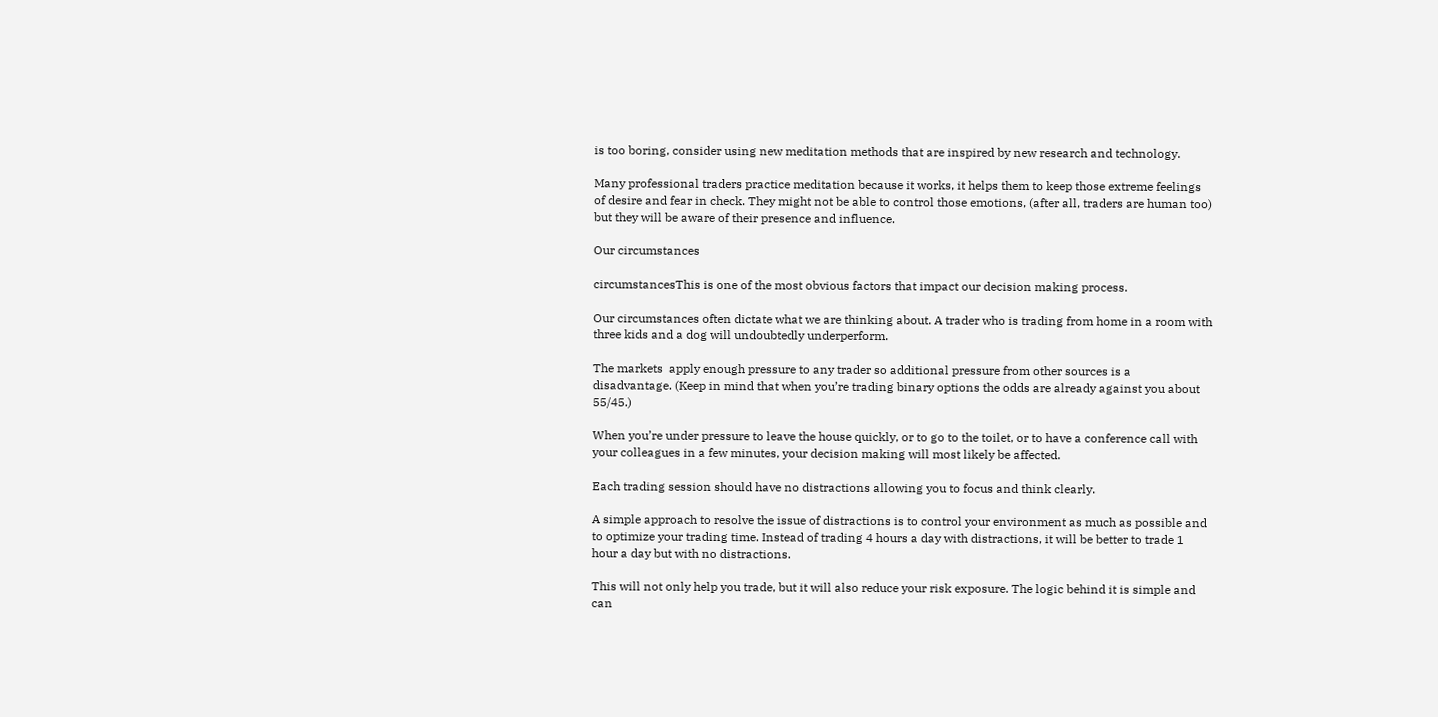is too boring, consider using new meditation methods that are inspired by new research and technology.

Many professional traders practice meditation because it works, it helps them to keep those extreme feelings of desire and fear in check. They might not be able to control those emotions, (after all, traders are human too) but they will be aware of their presence and influence.

Our circumstances

circumstancesThis is one of the most obvious factors that impact our decision making process.

Our circumstances often dictate what we are thinking about. A trader who is trading from home in a room with three kids and a dog will undoubtedly underperform.

The markets  apply enough pressure to any trader so additional pressure from other sources is a disadvantage. (Keep in mind that when you’re trading binary options the odds are already against you about 55/45.)

When you’re under pressure to leave the house quickly, or to go to the toilet, or to have a conference call with your colleagues in a few minutes, your decision making will most likely be affected.

Each trading session should have no distractions allowing you to focus and think clearly.

A simple approach to resolve the issue of distractions is to control your environment as much as possible and to optimize your trading time. Instead of trading 4 hours a day with distractions, it will be better to trade 1 hour a day but with no distractions.

This will not only help you trade, but it will also reduce your risk exposure. The logic behind it is simple and can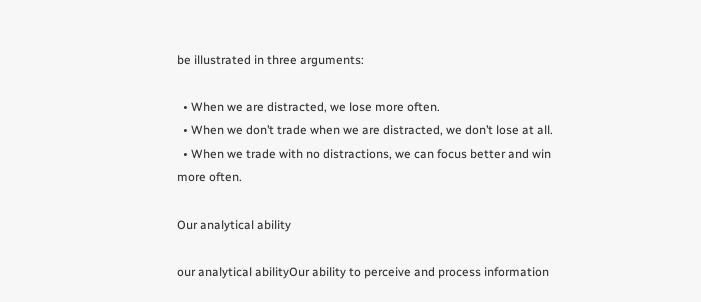be illustrated in three arguments:

  • When we are distracted, we lose more often.
  • When we don’t trade when we are distracted, we don’t lose at all.
  • When we trade with no distractions, we can focus better and win more often.

Our analytical ability

our analytical abilityOur ability to perceive and process information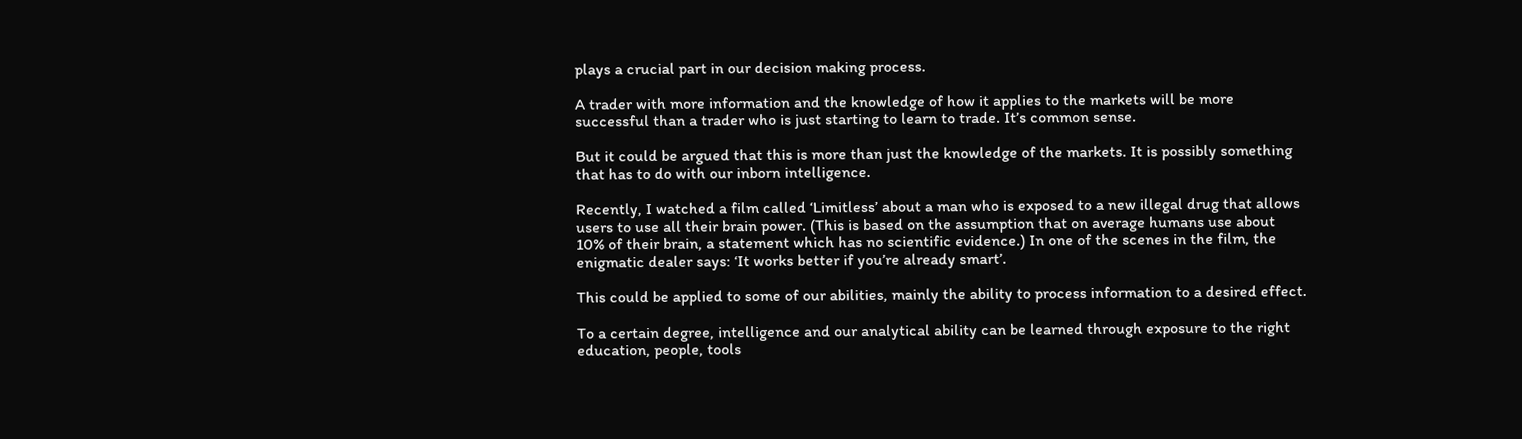plays a crucial part in our decision making process.

A trader with more information and the knowledge of how it applies to the markets will be more successful than a trader who is just starting to learn to trade. It’s common sense.

But it could be argued that this is more than just the knowledge of the markets. It is possibly something that has to do with our inborn intelligence.

Recently, I watched a film called ‘Limitless’ about a man who is exposed to a new illegal drug that allows  users to use all their brain power. (This is based on the assumption that on average humans use about 10% of their brain, a statement which has no scientific evidence.) In one of the scenes in the film, the enigmatic dealer says: ‘It works better if you’re already smart’.

This could be applied to some of our abilities, mainly the ability to process information to a desired effect.

To a certain degree, intelligence and our analytical ability can be learned through exposure to the right education, people, tools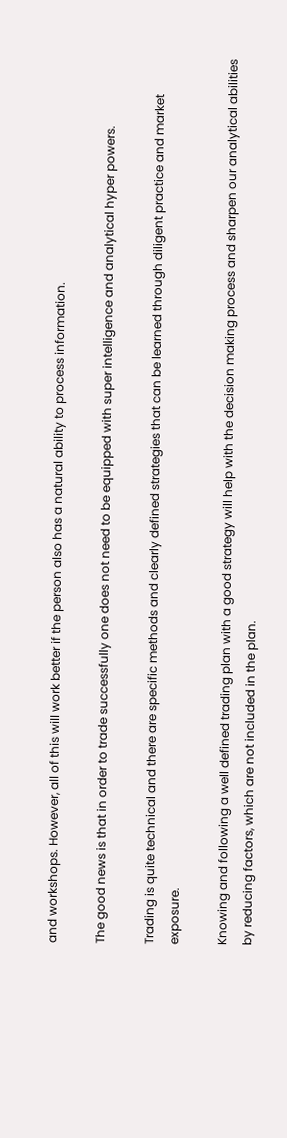and workshops. However, all of this will work better if the person also has a natural ability to process information.

The good news is that in order to trade successfully one does not need to be equipped with super intelligence and analytical hyper powers.

Trading is quite technical and there are specific methods and clearly defined strategies that can be learned through diligent practice and market exposure.

Knowing and following a well defined trading plan with a good strategy will help with the decision making process and sharpen our analytical abilities by reducing factors, which are not included in the plan.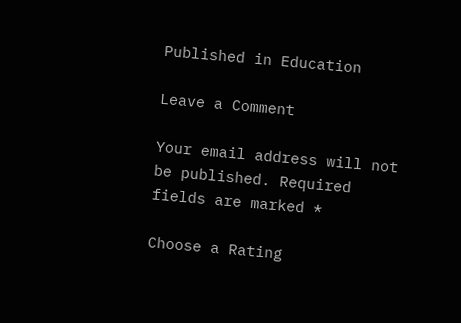Published in Education

Leave a Comment

Your email address will not be published. Required fields are marked *

Choose a Rating